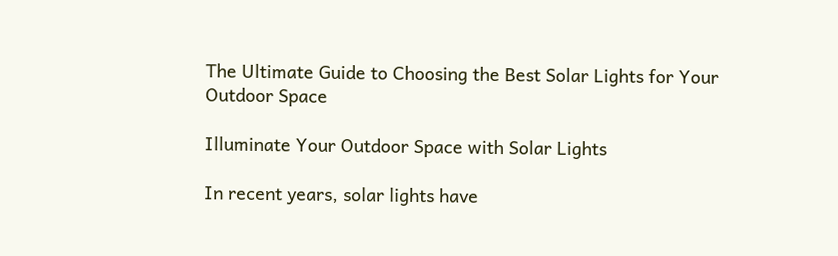The Ultimate Guide to Choosing the Best Solar Lights for Your Outdoor Space

Illuminate Your Outdoor Space with Solar Lights

In recent years, solar lights have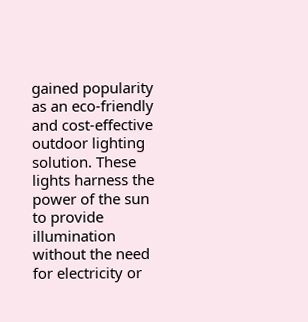gained popularity as an eco-friendly and cost-effective outdoor lighting solution. These lights harness the power of the sun to provide illumination without the need for electricity or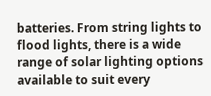batteries. From string lights to flood lights, there is a wide range of solar lighting options available to suit every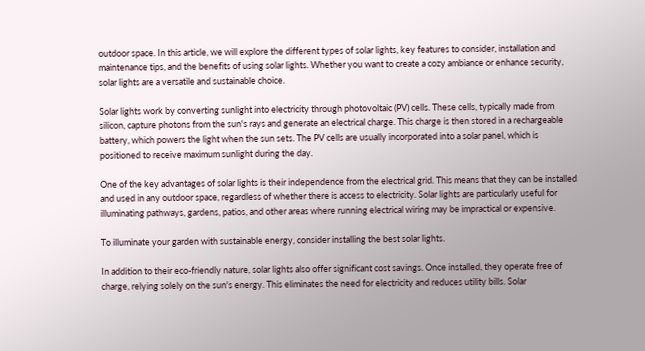outdoor space. In this article, we will explore the different types of solar lights, key features to consider, installation and maintenance tips, and the benefits of using solar lights. Whether you want to create a cozy ambiance or enhance security, solar lights are a versatile and sustainable choice.

Solar lights work by converting sunlight into electricity through photovoltaic (PV) cells. These cells, typically made from silicon, capture photons from the sun's rays and generate an electrical charge. This charge is then stored in a rechargeable battery, which powers the light when the sun sets. The PV cells are usually incorporated into a solar panel, which is positioned to receive maximum sunlight during the day.

One of the key advantages of solar lights is their independence from the electrical grid. This means that they can be installed and used in any outdoor space, regardless of whether there is access to electricity. Solar lights are particularly useful for illuminating pathways, gardens, patios, and other areas where running electrical wiring may be impractical or expensive.

To illuminate your garden with sustainable energy, consider installing the best solar lights.

In addition to their eco-friendly nature, solar lights also offer significant cost savings. Once installed, they operate free of charge, relying solely on the sun's energy. This eliminates the need for electricity and reduces utility bills. Solar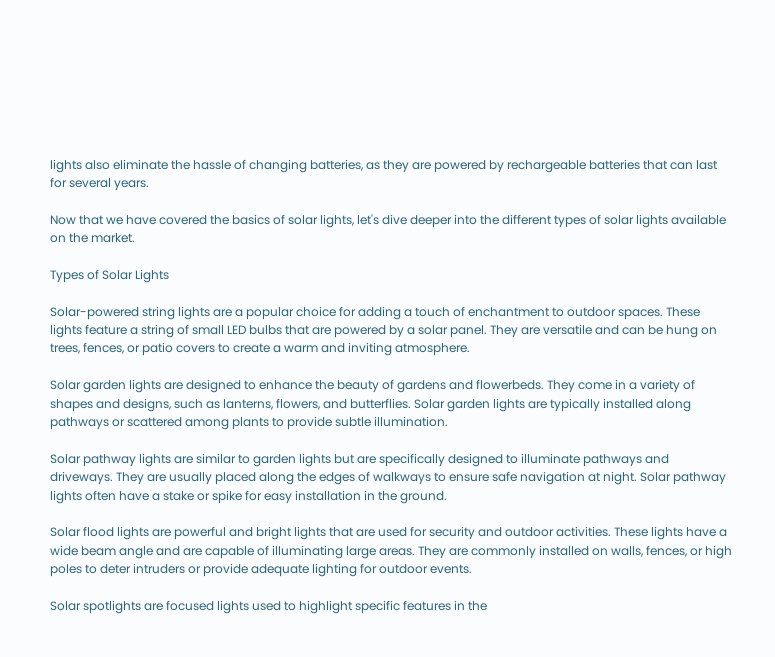lights also eliminate the hassle of changing batteries, as they are powered by rechargeable batteries that can last for several years.

Now that we have covered the basics of solar lights, let's dive deeper into the different types of solar lights available on the market.

Types of Solar Lights

Solar-powered string lights are a popular choice for adding a touch of enchantment to outdoor spaces. These lights feature a string of small LED bulbs that are powered by a solar panel. They are versatile and can be hung on trees, fences, or patio covers to create a warm and inviting atmosphere.

Solar garden lights are designed to enhance the beauty of gardens and flowerbeds. They come in a variety of shapes and designs, such as lanterns, flowers, and butterflies. Solar garden lights are typically installed along pathways or scattered among plants to provide subtle illumination.

Solar pathway lights are similar to garden lights but are specifically designed to illuminate pathways and driveways. They are usually placed along the edges of walkways to ensure safe navigation at night. Solar pathway lights often have a stake or spike for easy installation in the ground.

Solar flood lights are powerful and bright lights that are used for security and outdoor activities. These lights have a wide beam angle and are capable of illuminating large areas. They are commonly installed on walls, fences, or high poles to deter intruders or provide adequate lighting for outdoor events.

Solar spotlights are focused lights used to highlight specific features in the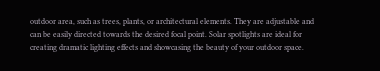outdoor area, such as trees, plants, or architectural elements. They are adjustable and can be easily directed towards the desired focal point. Solar spotlights are ideal for creating dramatic lighting effects and showcasing the beauty of your outdoor space.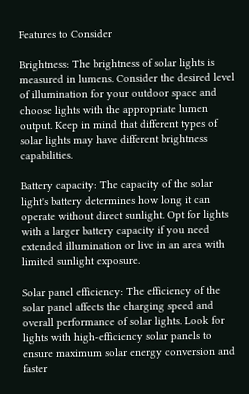Features to Consider

Brightness: The brightness of solar lights is measured in lumens. Consider the desired level of illumination for your outdoor space and choose lights with the appropriate lumen output. Keep in mind that different types of solar lights may have different brightness capabilities.

Battery capacity: The capacity of the solar light's battery determines how long it can operate without direct sunlight. Opt for lights with a larger battery capacity if you need extended illumination or live in an area with limited sunlight exposure.

Solar panel efficiency: The efficiency of the solar panel affects the charging speed and overall performance of solar lights. Look for lights with high-efficiency solar panels to ensure maximum solar energy conversion and faster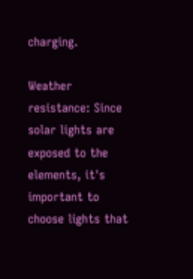charging.

Weather resistance: Since solar lights are exposed to the elements, it's important to choose lights that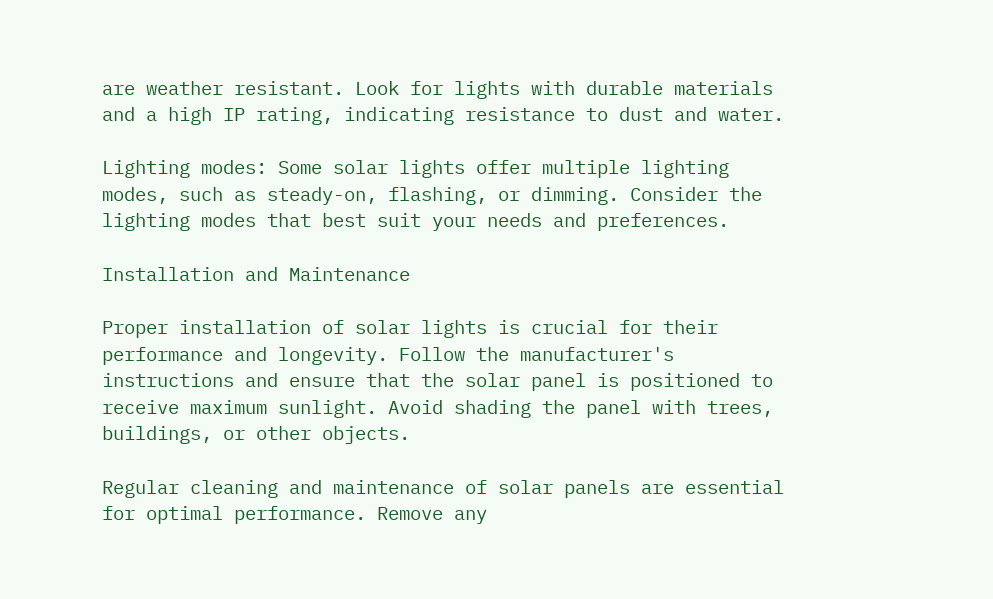are weather resistant. Look for lights with durable materials and a high IP rating, indicating resistance to dust and water.

Lighting modes: Some solar lights offer multiple lighting modes, such as steady-on, flashing, or dimming. Consider the lighting modes that best suit your needs and preferences.

Installation and Maintenance

Proper installation of solar lights is crucial for their performance and longevity. Follow the manufacturer's instructions and ensure that the solar panel is positioned to receive maximum sunlight. Avoid shading the panel with trees, buildings, or other objects.

Regular cleaning and maintenance of solar panels are essential for optimal performance. Remove any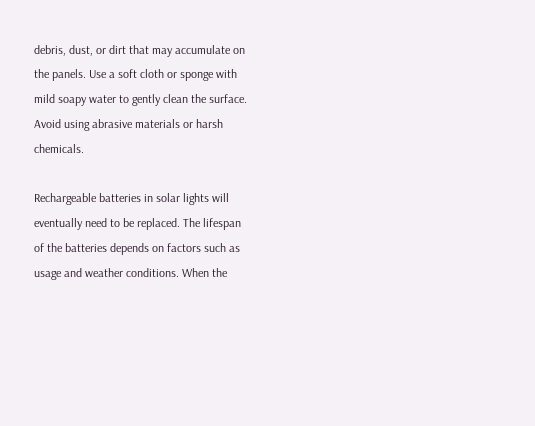debris, dust, or dirt that may accumulate on the panels. Use a soft cloth or sponge with mild soapy water to gently clean the surface. Avoid using abrasive materials or harsh chemicals.

Rechargeable batteries in solar lights will eventually need to be replaced. The lifespan of the batteries depends on factors such as usage and weather conditions. When the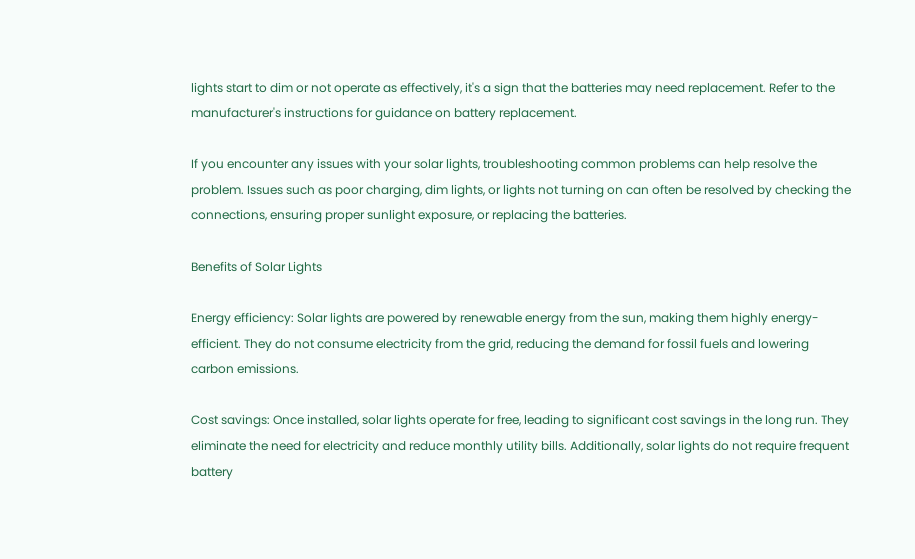lights start to dim or not operate as effectively, it's a sign that the batteries may need replacement. Refer to the manufacturer's instructions for guidance on battery replacement.

If you encounter any issues with your solar lights, troubleshooting common problems can help resolve the problem. Issues such as poor charging, dim lights, or lights not turning on can often be resolved by checking the connections, ensuring proper sunlight exposure, or replacing the batteries.

Benefits of Solar Lights

Energy efficiency: Solar lights are powered by renewable energy from the sun, making them highly energy-efficient. They do not consume electricity from the grid, reducing the demand for fossil fuels and lowering carbon emissions.

Cost savings: Once installed, solar lights operate for free, leading to significant cost savings in the long run. They eliminate the need for electricity and reduce monthly utility bills. Additionally, solar lights do not require frequent battery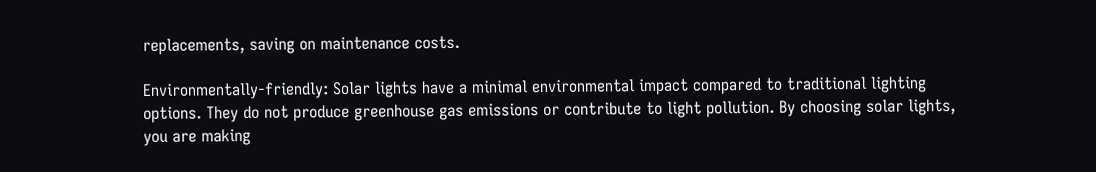replacements, saving on maintenance costs.

Environmentally-friendly: Solar lights have a minimal environmental impact compared to traditional lighting options. They do not produce greenhouse gas emissions or contribute to light pollution. By choosing solar lights, you are making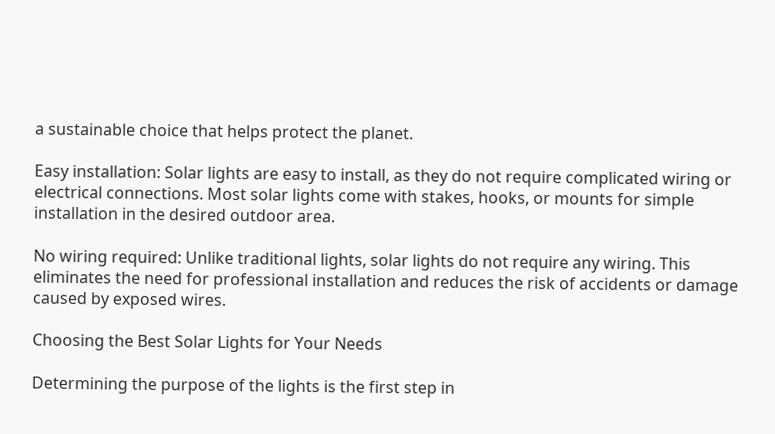a sustainable choice that helps protect the planet.

Easy installation: Solar lights are easy to install, as they do not require complicated wiring or electrical connections. Most solar lights come with stakes, hooks, or mounts for simple installation in the desired outdoor area.

No wiring required: Unlike traditional lights, solar lights do not require any wiring. This eliminates the need for professional installation and reduces the risk of accidents or damage caused by exposed wires.

Choosing the Best Solar Lights for Your Needs

Determining the purpose of the lights is the first step in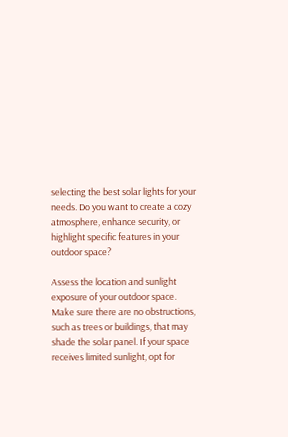selecting the best solar lights for your needs. Do you want to create a cozy atmosphere, enhance security, or highlight specific features in your outdoor space?

Assess the location and sunlight exposure of your outdoor space. Make sure there are no obstructions, such as trees or buildings, that may shade the solar panel. If your space receives limited sunlight, opt for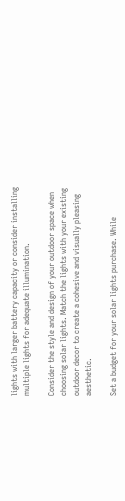lights with larger battery capacity or consider installing multiple lights for adequate illumination.

Consider the style and design of your outdoor space when choosing solar lights. Match the lights with your existing outdoor decor to create a cohesive and visually pleasing aesthetic.

Set a budget for your solar lights purchase. While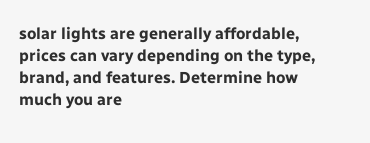solar lights are generally affordable, prices can vary depending on the type, brand, and features. Determine how much you are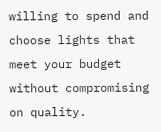willing to spend and choose lights that meet your budget without compromising on quality.